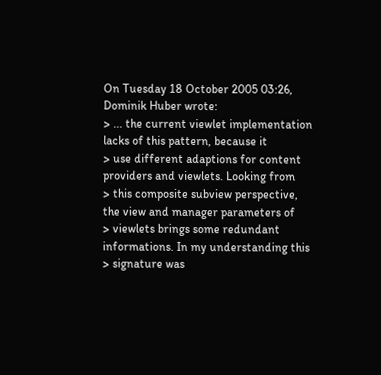On Tuesday 18 October 2005 03:26, Dominik Huber wrote:
> ... the current viewlet implementation lacks of this pattern, because it
> use different adaptions for content providers and viewlets. Looking from
> this composite subview perspective, the view and manager parameters of
> viewlets brings some redundant informations. In my understanding this
> signature was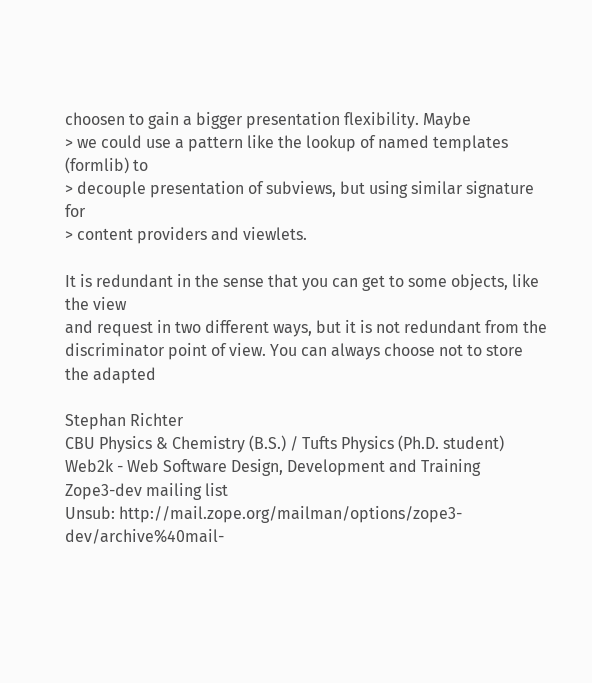choosen to gain a bigger presentation flexibility. Maybe
> we could use a pattern like the lookup of named templates (formlib) to
> decouple presentation of subviews, but using similar signature for
> content providers and viewlets.

It is redundant in the sense that you can get to some objects, like the view
and request in two different ways, but it is not redundant from the
discriminator point of view. You can always choose not to store the adapted

Stephan Richter
CBU Physics & Chemistry (B.S.) / Tufts Physics (Ph.D. student)
Web2k - Web Software Design, Development and Training
Zope3-dev mailing list
Unsub: http://mail.zope.org/mailman/options/zope3-dev/archive%40mail-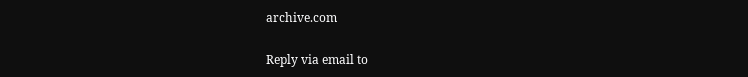archive.com

Reply via email to